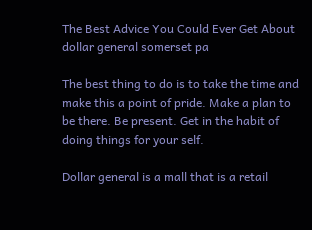The Best Advice You Could Ever Get About dollar general somerset pa

The best thing to do is to take the time and make this a point of pride. Make a plan to be there. Be present. Get in the habit of doing things for your self.

Dollar general is a mall that is a retail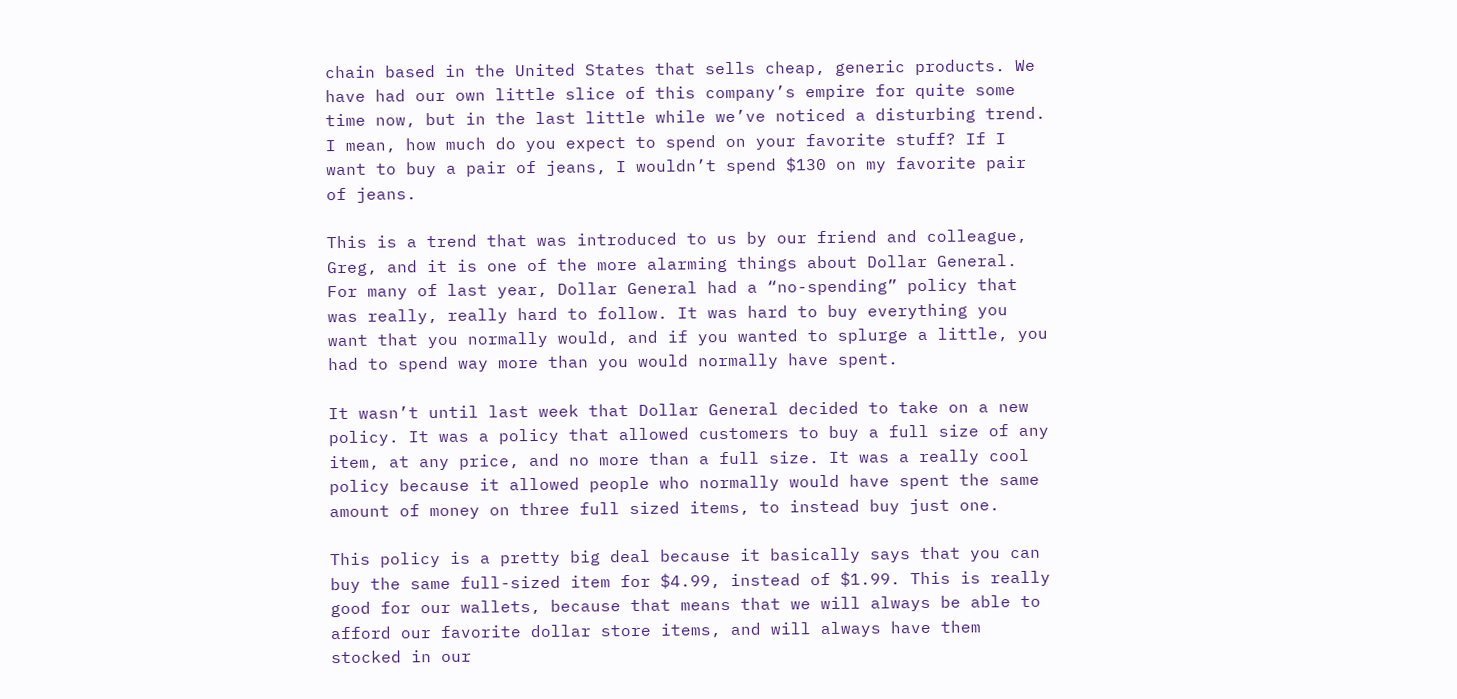chain based in the United States that sells cheap, generic products. We have had our own little slice of this company’s empire for quite some time now, but in the last little while we’ve noticed a disturbing trend. I mean, how much do you expect to spend on your favorite stuff? If I want to buy a pair of jeans, I wouldn’t spend $130 on my favorite pair of jeans.

This is a trend that was introduced to us by our friend and colleague, Greg, and it is one of the more alarming things about Dollar General. For many of last year, Dollar General had a “no-spending” policy that was really, really hard to follow. It was hard to buy everything you want that you normally would, and if you wanted to splurge a little, you had to spend way more than you would normally have spent.

It wasn’t until last week that Dollar General decided to take on a new policy. It was a policy that allowed customers to buy a full size of any item, at any price, and no more than a full size. It was a really cool policy because it allowed people who normally would have spent the same amount of money on three full sized items, to instead buy just one.

This policy is a pretty big deal because it basically says that you can buy the same full-sized item for $4.99, instead of $1.99. This is really good for our wallets, because that means that we will always be able to afford our favorite dollar store items, and will always have them stocked in our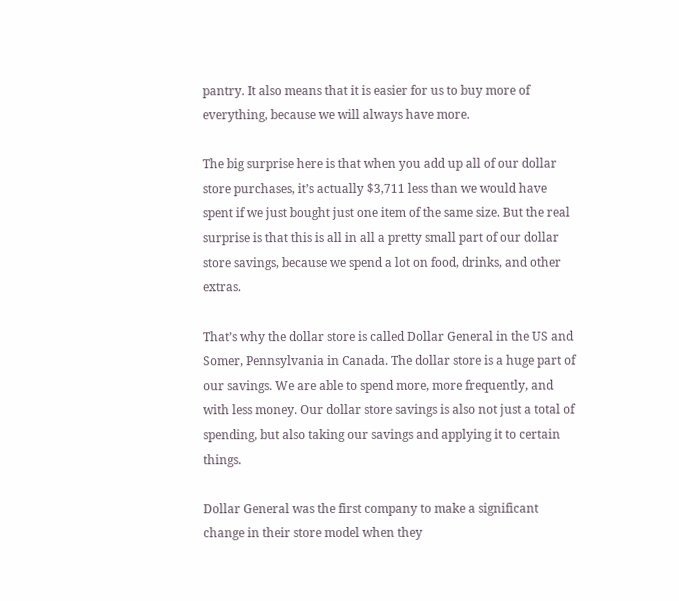pantry. It also means that it is easier for us to buy more of everything, because we will always have more.

The big surprise here is that when you add up all of our dollar store purchases, it’s actually $3,711 less than we would have spent if we just bought just one item of the same size. But the real surprise is that this is all in all a pretty small part of our dollar store savings, because we spend a lot on food, drinks, and other extras.

That’s why the dollar store is called Dollar General in the US and Somer, Pennsylvania in Canada. The dollar store is a huge part of our savings. We are able to spend more, more frequently, and with less money. Our dollar store savings is also not just a total of spending, but also taking our savings and applying it to certain things.

Dollar General was the first company to make a significant change in their store model when they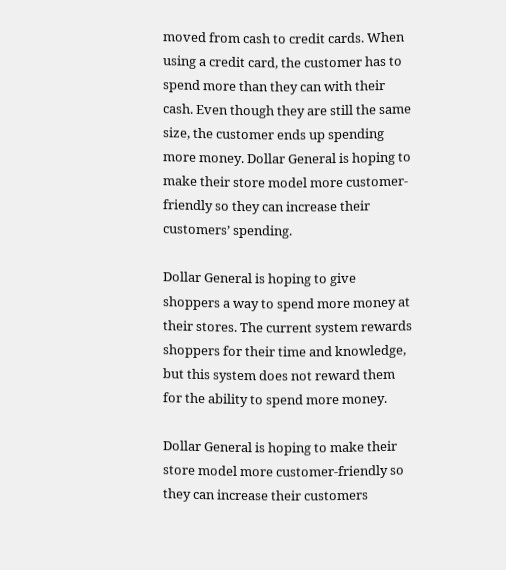moved from cash to credit cards. When using a credit card, the customer has to spend more than they can with their cash. Even though they are still the same size, the customer ends up spending more money. Dollar General is hoping to make their store model more customer-friendly so they can increase their customers’ spending.

Dollar General is hoping to give shoppers a way to spend more money at their stores. The current system rewards shoppers for their time and knowledge, but this system does not reward them for the ability to spend more money.

Dollar General is hoping to make their store model more customer-friendly so they can increase their customers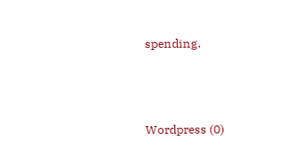spending.



Wordpress (0)